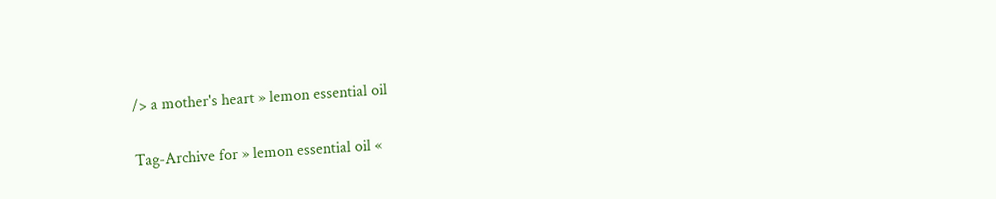/> a mother's heart » lemon essential oil

Tag-Archive for » lemon essential oil «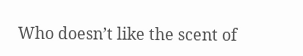Who doesn’t like the scent of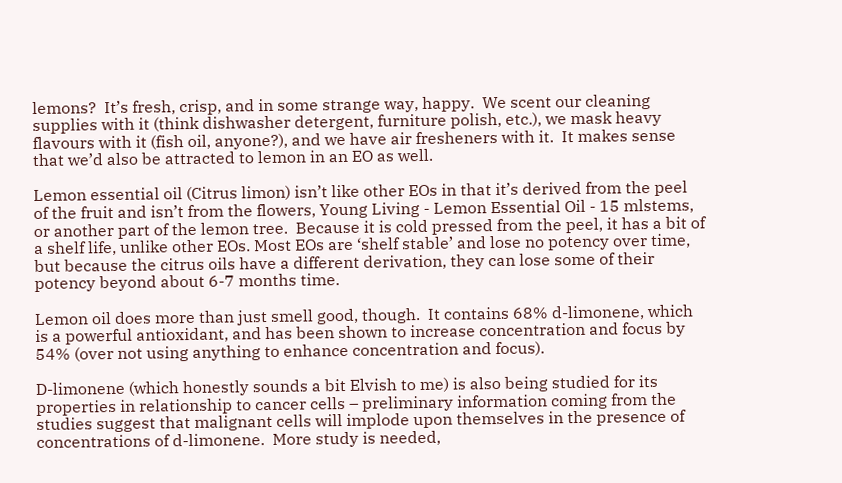lemons?  It’s fresh, crisp, and in some strange way, happy.  We scent our cleaning supplies with it (think dishwasher detergent, furniture polish, etc.), we mask heavy flavours with it (fish oil, anyone?), and we have air fresheners with it.  It makes sense that we’d also be attracted to lemon in an EO as well.

Lemon essential oil (Citrus limon) isn’t like other EOs in that it’s derived from the peel of the fruit and isn’t from the flowers, Young Living - Lemon Essential Oil - 15 mlstems, or another part of the lemon tree.  Because it is cold pressed from the peel, it has a bit of a shelf life, unlike other EOs. Most EOs are ‘shelf stable’ and lose no potency over time, but because the citrus oils have a different derivation, they can lose some of their potency beyond about 6-7 months time.

Lemon oil does more than just smell good, though.  It contains 68% d-limonene, which is a powerful antioxidant, and has been shown to increase concentration and focus by 54% (over not using anything to enhance concentration and focus).

D-limonene (which honestly sounds a bit Elvish to me) is also being studied for its properties in relationship to cancer cells – preliminary information coming from the studies suggest that malignant cells will implode upon themselves in the presence of concentrations of d-limonene.  More study is needed,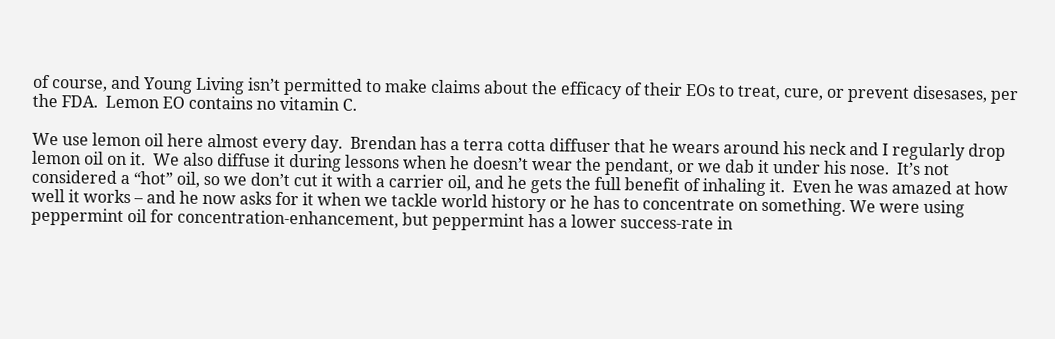of course, and Young Living isn’t permitted to make claims about the efficacy of their EOs to treat, cure, or prevent disesases, per the FDA.  Lemon EO contains no vitamin C.

We use lemon oil here almost every day.  Brendan has a terra cotta diffuser that he wears around his neck and I regularly drop lemon oil on it.  We also diffuse it during lessons when he doesn’t wear the pendant, or we dab it under his nose.  It’s not considered a “hot” oil, so we don’t cut it with a carrier oil, and he gets the full benefit of inhaling it.  Even he was amazed at how well it works – and he now asks for it when we tackle world history or he has to concentrate on something. We were using peppermint oil for concentration-enhancement, but peppermint has a lower success-rate in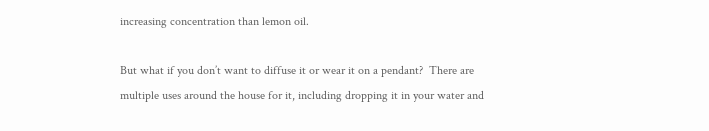increasing concentration than lemon oil.

But what if you don’t want to diffuse it or wear it on a pendant?  There are multiple uses around the house for it, including dropping it in your water and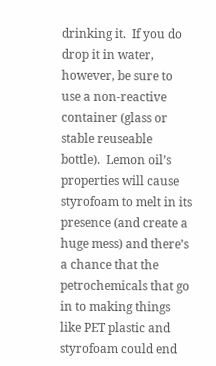drinking it.  If you do drop it in water, however, be sure to use a non-reactive container (glass or stable reuseable bottle).  Lemon oil’s properties will cause styrofoam to melt in its presence (and create a huge mess) and there’s a chance that the petrochemicals that go in to making things like PET plastic and styrofoam could end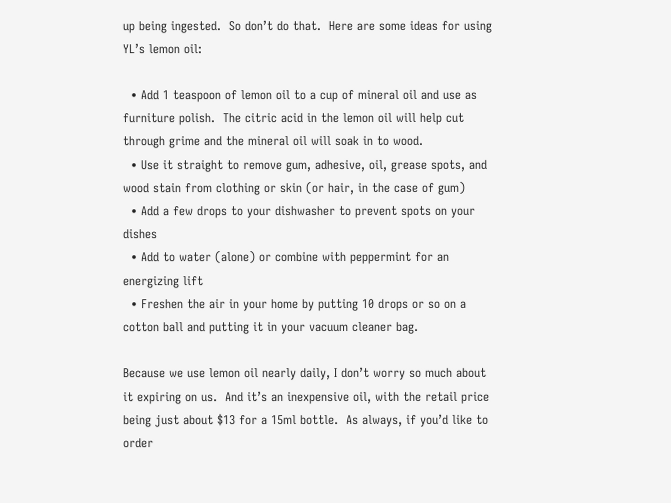up being ingested.  So don’t do that.  Here are some ideas for using YL’s lemon oil:

  • Add 1 teaspoon of lemon oil to a cup of mineral oil and use as furniture polish.  The citric acid in the lemon oil will help cut through grime and the mineral oil will soak in to wood.
  • Use it straight to remove gum, adhesive, oil, grease spots, and wood stain from clothing or skin (or hair, in the case of gum)
  • Add a few drops to your dishwasher to prevent spots on your dishes
  • Add to water (alone) or combine with peppermint for an energizing lift
  • Freshen the air in your home by putting 10 drops or so on a cotton ball and putting it in your vacuum cleaner bag.

Because we use lemon oil nearly daily, I don’t worry so much about it expiring on us.  And it’s an inexpensive oil, with the retail price being just about $13 for a 15ml bottle.  As always, if you’d like to order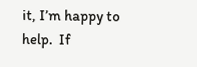it, I’m happy to help.  If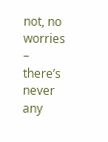not, no worries – there’s never any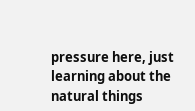pressure here, just learning about the natural things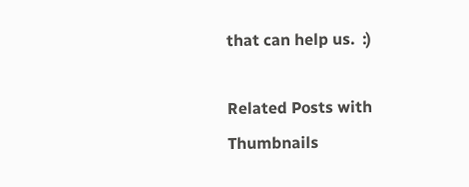that can help us.  :)

Related Posts with Thumbnails